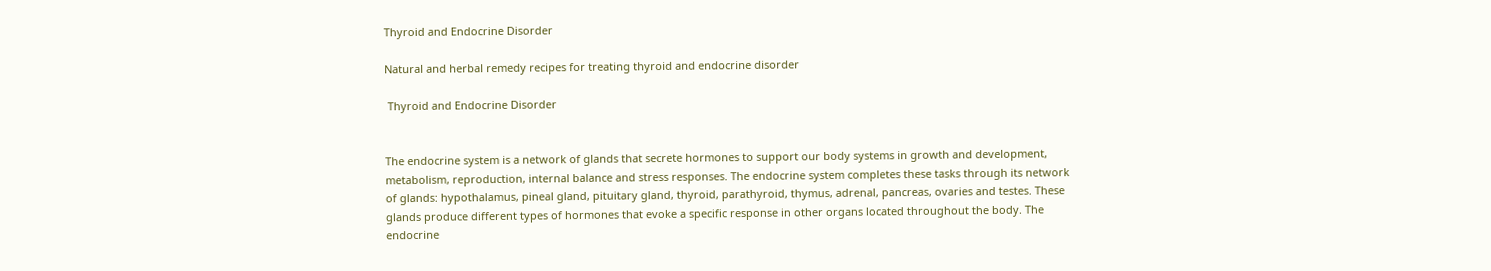Thyroid and Endocrine Disorder

Natural and herbal remedy recipes for treating thyroid and endocrine disorder

 Thyroid and Endocrine Disorder


The endocrine system is a network of glands that secrete hormones to support our body systems in growth and development, metabolism, reproduction, internal balance and stress responses. The endocrine system completes these tasks through its network of glands: hypothalamus, pineal gland, pituitary gland, thyroid, parathyroid, thymus, adrenal, pancreas, ovaries and testes. These glands produce different types of hormones that evoke a specific response in other organs located throughout the body. The endocrine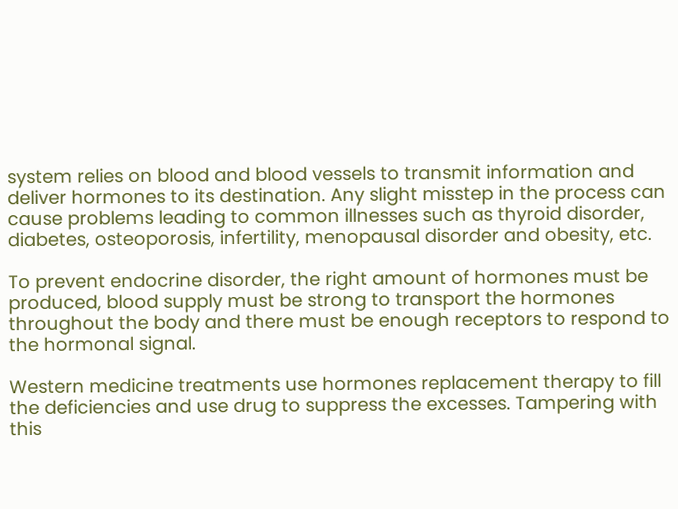system relies on blood and blood vessels to transmit information and deliver hormones to its destination. Any slight misstep in the process can cause problems leading to common illnesses such as thyroid disorder, diabetes, osteoporosis, infertility, menopausal disorder and obesity, etc.

To prevent endocrine disorder, the right amount of hormones must be produced, blood supply must be strong to transport the hormones throughout the body and there must be enough receptors to respond to the hormonal signal.

Western medicine treatments use hormones replacement therapy to fill the deficiencies and use drug to suppress the excesses. Tampering with this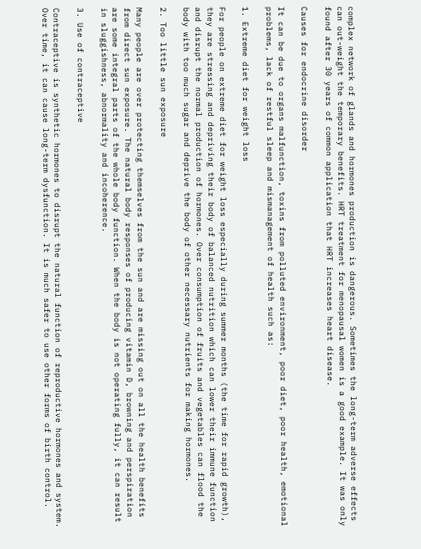complex network of glands and hormones production is dangerous. Sometimes the long-term adverse effects can out-weight the temporary benefits. HRT treatment for menopausal women is a good example. It was only found after 30 years of common application that HRT increases heart disease.

Causes for endocrine disorder

It can be due to organs malfunction, toxins from polluted environment, poor diet, poor health, emotional problems, lack of restful sleep and mismanagement of health such as:

1. Extreme diet for weight loss

For people on extreme diet for weight loss especially during summer months (the time for rapid growth), they are stressing and depriving their body of balanced nutrition which can lower their immune function and disrupt the normal production of hormones. Over consumption of fruits and vegetables can flood the body with too much sugar and deprive the body of other necessary nutrients for making hormones.

2. Too little sun exposure

Many people are over protecting themselves from the sun and are missing out on all the health benefits from direct sun exposure. The natural body responses of producing vitamin D, browning and perspiration are some integral parts of the whole body function. When the body is not operating fully, it can result in sluggishness, abnormality and incoherence.

3. Use of contraceptive

Contraceptive is synthetic hormones to disrupt the natural function of reproductive hormones and system. Over time, it can cause long-term dysfunction. It is much safer to use other forms of birth control.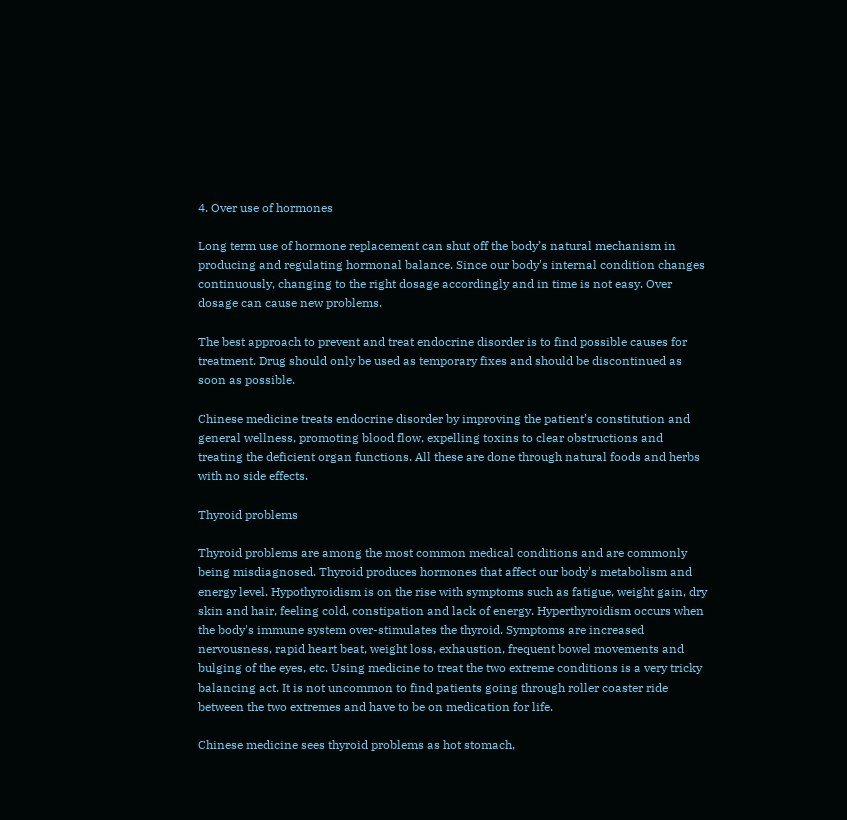4. Over use of hormones

Long term use of hormone replacement can shut off the body’s natural mechanism in producing and regulating hormonal balance. Since our body's internal condition changes continuously, changing to the right dosage accordingly and in time is not easy. Over dosage can cause new problems.

The best approach to prevent and treat endocrine disorder is to find possible causes for treatment. Drug should only be used as temporary fixes and should be discontinued as soon as possible.

Chinese medicine treats endocrine disorder by improving the patient’s constitution and general wellness, promoting blood flow, expelling toxins to clear obstructions and treating the deficient organ functions. All these are done through natural foods and herbs with no side effects.

Thyroid problems

Thyroid problems are among the most common medical conditions and are commonly being misdiagnosed. Thyroid produces hormones that affect our body's metabolism and energy level. Hypothyroidism is on the rise with symptoms such as fatigue, weight gain, dry skin and hair, feeling cold, constipation and lack of energy. Hyperthyroidism occurs when the body's immune system over-stimulates the thyroid. Symptoms are increased nervousness, rapid heart beat, weight loss, exhaustion, frequent bowel movements and bulging of the eyes, etc. Using medicine to treat the two extreme conditions is a very tricky balancing act. It is not uncommon to find patients going through roller coaster ride between the two extremes and have to be on medication for life.

Chinese medicine sees thyroid problems as hot stomach,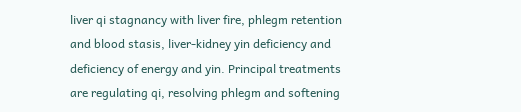liver qi stagnancy with liver fire, phlegm retention and blood stasis, liver-kidney yin deficiency and deficiency of energy and yin. Principal treatments are regulating qi, resolving phlegm and softening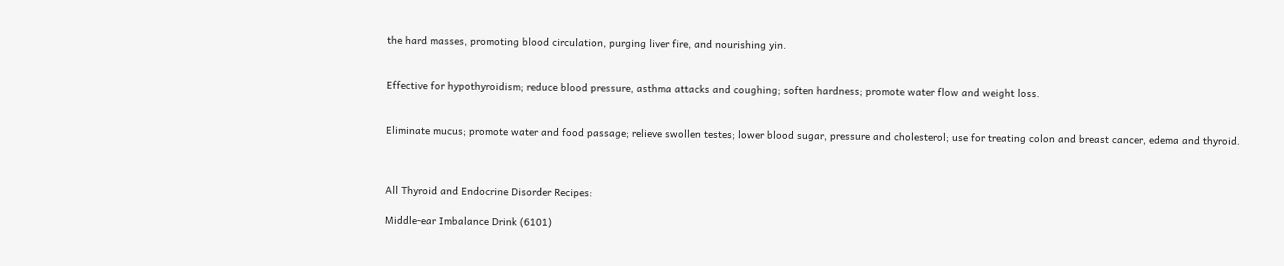the hard masses, promoting blood circulation, purging liver fire, and nourishing yin.


Effective for hypothyroidism; reduce blood pressure, asthma attacks and coughing; soften hardness; promote water flow and weight loss.


Eliminate mucus; promote water and food passage; relieve swollen testes; lower blood sugar, pressure and cholesterol; use for treating colon and breast cancer, edema and thyroid.



All Thyroid and Endocrine Disorder Recipes:

Middle-ear Imbalance Drink (6101)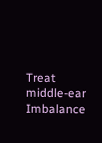Treat middle-ear Imbalance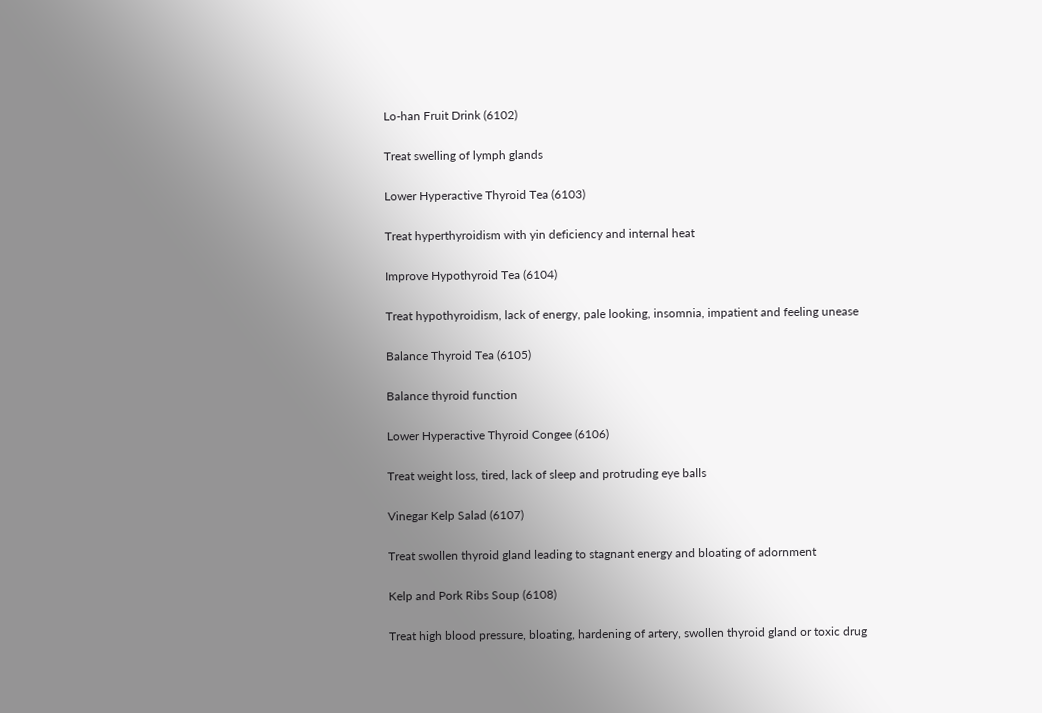Lo-han Fruit Drink (6102)

Treat swelling of lymph glands

Lower Hyperactive Thyroid Tea (6103)

Treat hyperthyroidism with yin deficiency and internal heat

Improve Hypothyroid Tea (6104)

Treat hypothyroidism, lack of energy, pale looking, insomnia, impatient and feeling unease

Balance Thyroid Tea (6105)

Balance thyroid function

Lower Hyperactive Thyroid Congee (6106)

Treat weight loss, tired, lack of sleep and protruding eye balls

Vinegar Kelp Salad (6107)

Treat swollen thyroid gland leading to stagnant energy and bloating of adornment

Kelp and Pork Ribs Soup (6108)

Treat high blood pressure, bloating, hardening of artery, swollen thyroid gland or toxic drug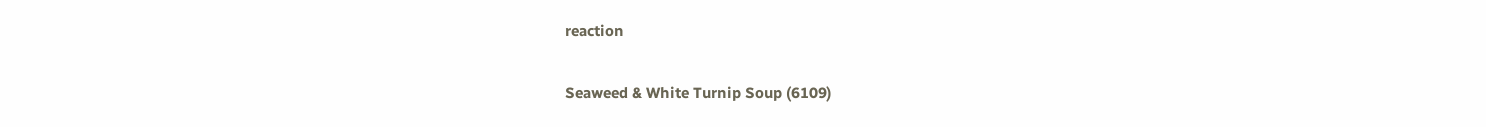reaction

Seaweed & White Turnip Soup (6109)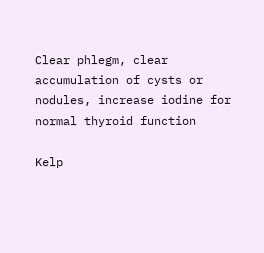Clear phlegm, clear accumulation of cysts or nodules, increase iodine for normal thyroid function

Kelp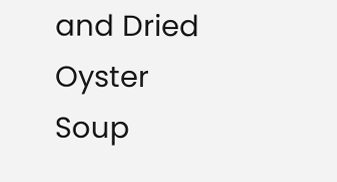and Dried Oyster Soup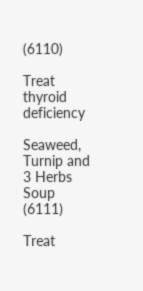(6110)

Treat thyroid deficiency

Seaweed, Turnip and 3 Herbs Soup (6111)

Treat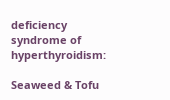deficiency syndrome of hyperthyroidism:

Seaweed & Tofu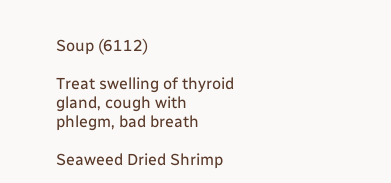Soup (6112)

Treat swelling of thyroid gland, cough with phlegm, bad breath

Seaweed Dried Shrimp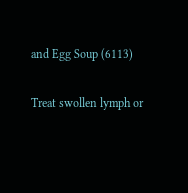and Egg Soup (6113)

Treat swollen lymph or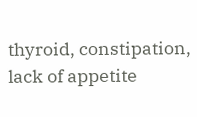thyroid, constipation, lack of appetite